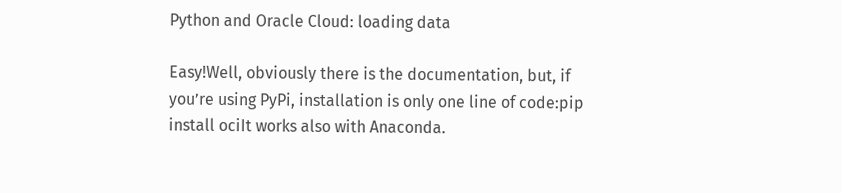Python and Oracle Cloud: loading data

Easy!Well, obviously there is the documentation, but, if you’re using PyPi, installation is only one line of code:pip install ociIt works also with Anaconda.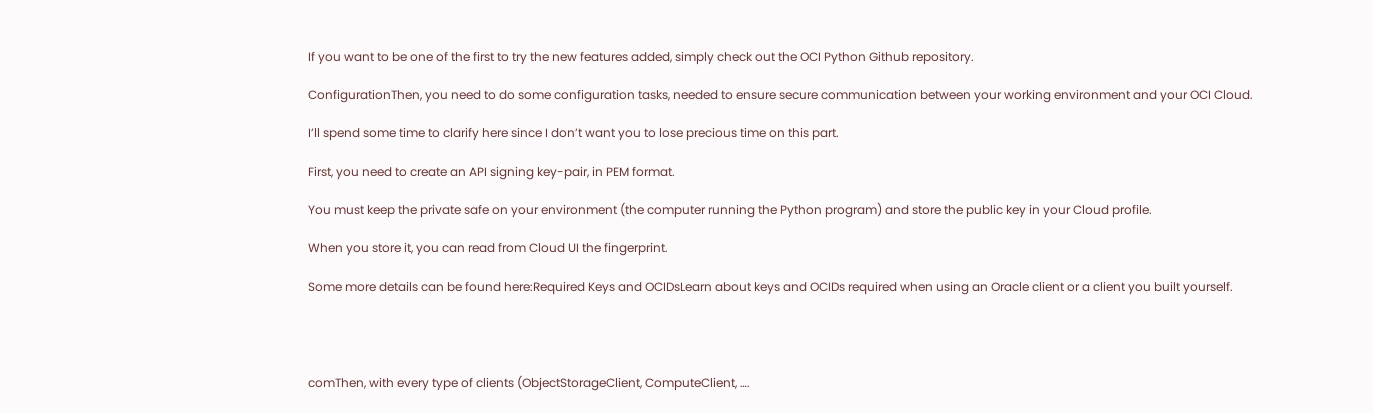If you want to be one of the first to try the new features added, simply check out the OCI Python Github repository.

ConfigurationThen, you need to do some configuration tasks, needed to ensure secure communication between your working environment and your OCI Cloud.

I’ll spend some time to clarify here since I don’t want you to lose precious time on this part.

First, you need to create an API signing key-pair, in PEM format.

You must keep the private safe on your environment (the computer running the Python program) and store the public key in your Cloud profile.

When you store it, you can read from Cloud UI the fingerprint.

Some more details can be found here:Required Keys and OCIDsLearn about keys and OCIDs required when using an Oracle client or a client you built yourself.




comThen, with every type of clients (ObjectStorageClient, ComputeClient, ….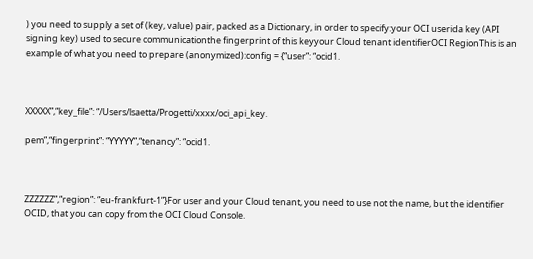) you need to supply a set of (key, value) pair, packed as a Dictionary, in order to specify:your OCI userida key (API signing key) used to secure communicationthe fingerprint of this keyyour Cloud tenant identifierOCI RegionThis is an example of what you need to prepare (anonymized):config = {“user”: “ocid1.



XXXXX”,“key_file”: “/Users/lsaetta/Progetti/xxxx/oci_api_key.

pem”,“fingerprint”: “YYYYY”,“tenancy”: “ocid1.



ZZZZZZ”,“region”: “eu-frankfurt-1”}For user and your Cloud tenant, you need to use not the name, but the identifier OCID, that you can copy from the OCI Cloud Console.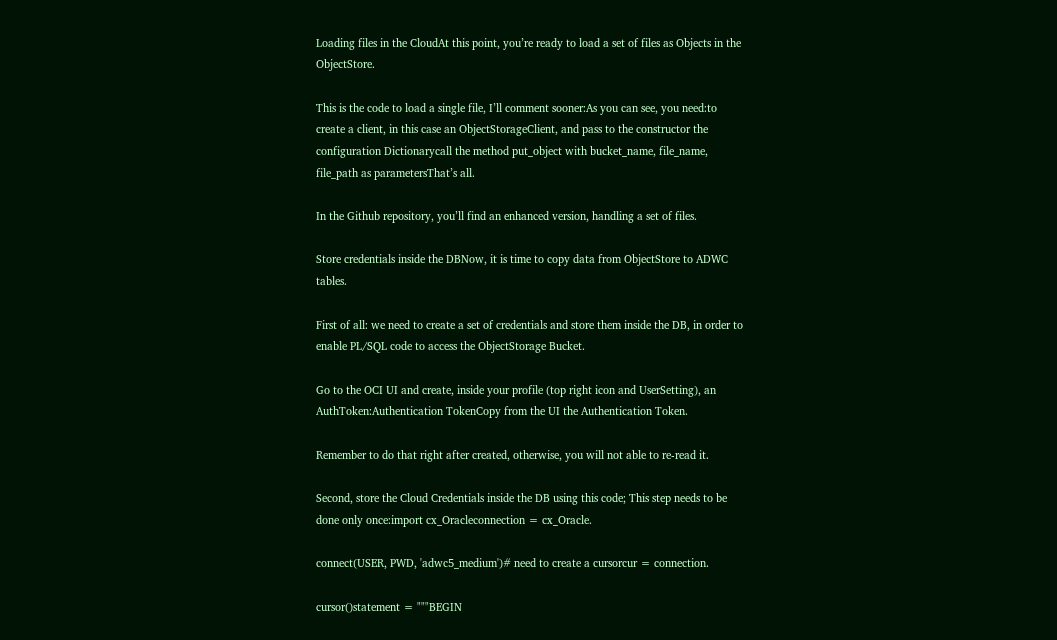Loading files in the CloudAt this point, you’re ready to load a set of files as Objects in the ObjectStore.

This is the code to load a single file, I’ll comment sooner:As you can see, you need:to create a client, in this case an ObjectStorageClient, and pass to the constructor the configuration Dictionarycall the method put_object with bucket_name, file_name, file_path as parametersThat’s all.

In the Github repository, you’ll find an enhanced version, handling a set of files.

Store credentials inside the DBNow, it is time to copy data from ObjectStore to ADWC tables.

First of all: we need to create a set of credentials and store them inside the DB, in order to enable PL/SQL code to access the ObjectStorage Bucket.

Go to the OCI UI and create, inside your profile (top right icon and UserSetting), an AuthToken:Authentication TokenCopy from the UI the Authentication Token.

Remember to do that right after created, otherwise, you will not able to re-read it.

Second, store the Cloud Credentials inside the DB using this code; This step needs to be done only once:import cx_Oracleconnection = cx_Oracle.

connect(USER, PWD, 'adwc5_medium')# need to create a cursorcur = connection.

cursor()statement = """BEGIN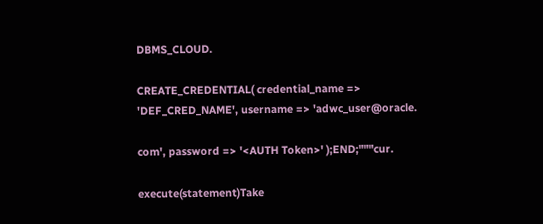DBMS_CLOUD.

CREATE_CREDENTIAL( credential_name => 'DEF_CRED_NAME', username => 'adwc_user@oracle.

com', password => '<AUTH Token>' );END;"""cur.

execute(statement)Take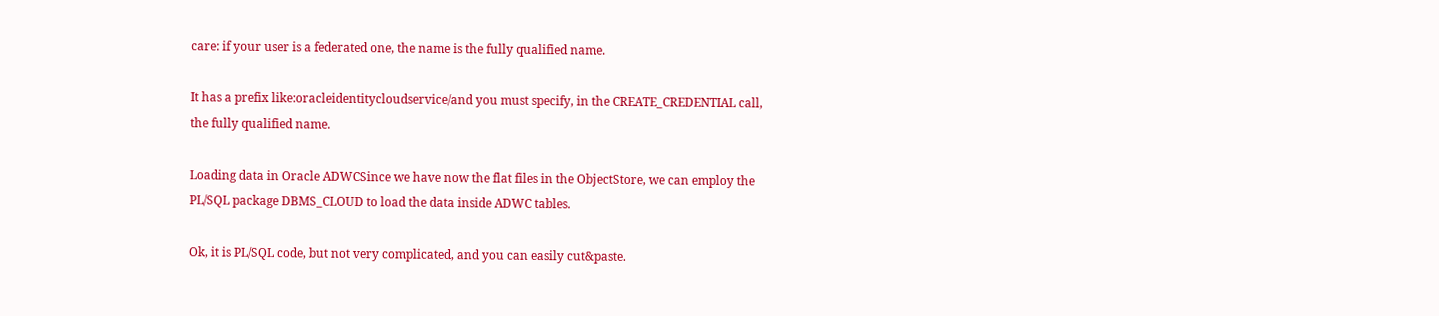care: if your user is a federated one, the name is the fully qualified name.

It has a prefix like:oracleidentitycloudservice/and you must specify, in the CREATE_CREDENTIAL call, the fully qualified name.

Loading data in Oracle ADWCSince we have now the flat files in the ObjectStore, we can employ the PL/SQL package DBMS_CLOUD to load the data inside ADWC tables.

Ok, it is PL/SQL code, but not very complicated, and you can easily cut&paste.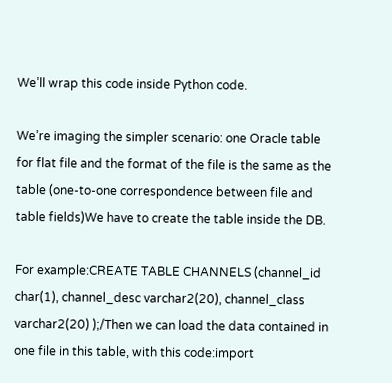We’ll wrap this code inside Python code.

We’re imaging the simpler scenario: one Oracle table for flat file and the format of the file is the same as the table (one-to-one correspondence between file and table fields)We have to create the table inside the DB.

For example:CREATE TABLE CHANNELS (channel_id char(1), channel_desc varchar2(20), channel_class varchar2(20) );/Then we can load the data contained in one file in this table, with this code:import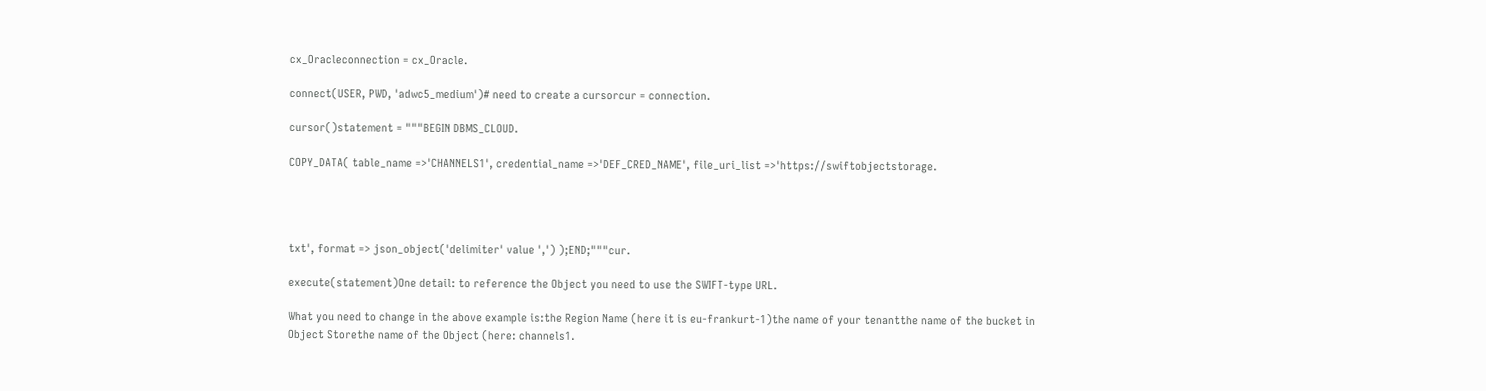cx_Oracleconnection = cx_Oracle.

connect(USER, PWD, 'adwc5_medium')# need to create a cursorcur = connection.

cursor()statement = """BEGIN DBMS_CLOUD.

COPY_DATA( table_name =>'CHANNELS1', credential_name =>'DEF_CRED_NAME', file_uri_list =>'https://swiftobjectstorage.




txt', format => json_object('delimiter' value ',') );END;"""cur.

execute(statement)One detail: to reference the Object you need to use the SWIFT-type URL.

What you need to change in the above example is:the Region Name (here it is eu-frankurt-1)the name of your tenantthe name of the bucket in Object Storethe name of the Object (here: channels1.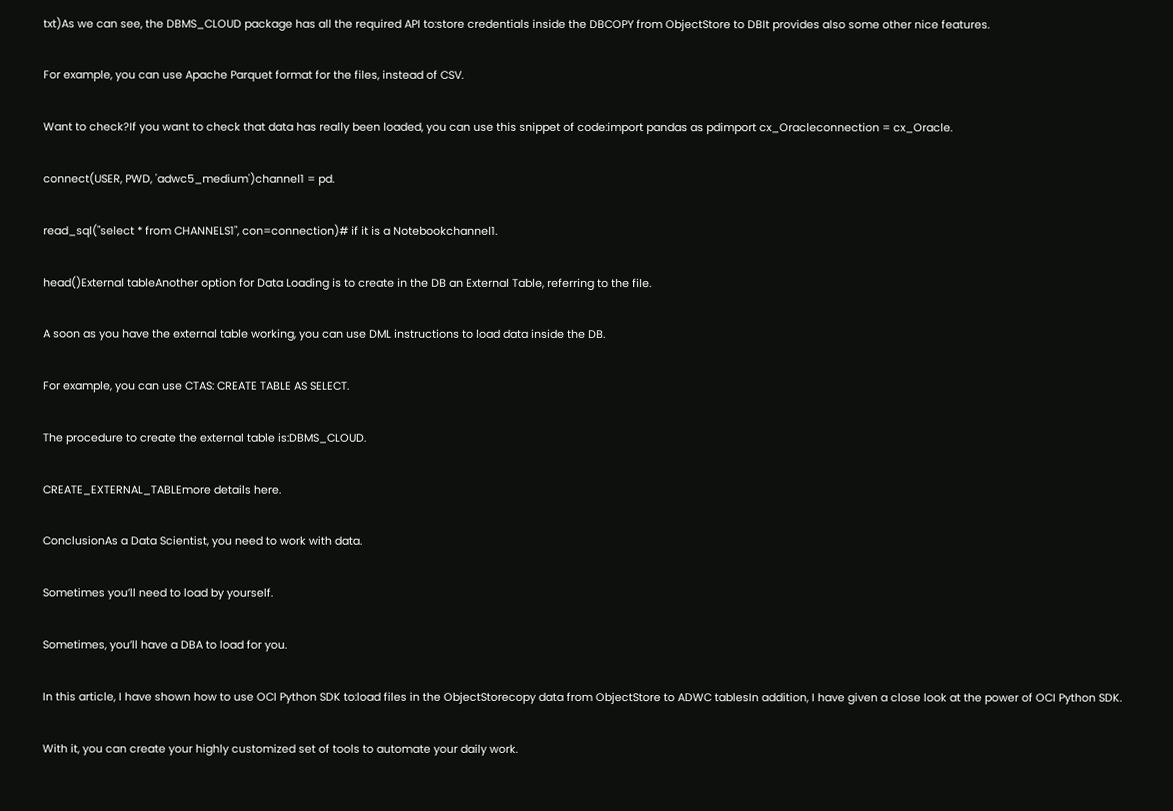txt)As we can see, the DBMS_CLOUD package has all the required API to:store credentials inside the DBCOPY from ObjectStore to DBIt provides also some other nice features.

For example, you can use Apache Parquet format for the files, instead of CSV.

Want to check?If you want to check that data has really been loaded, you can use this snippet of code:import pandas as pdimport cx_Oracleconnection = cx_Oracle.

connect(USER, PWD, 'adwc5_medium')channel1 = pd.

read_sql("select * from CHANNELS1", con=connection)# if it is a Notebookchannel1.

head()External tableAnother option for Data Loading is to create in the DB an External Table, referring to the file.

A soon as you have the external table working, you can use DML instructions to load data inside the DB.

For example, you can use CTAS: CREATE TABLE AS SELECT.

The procedure to create the external table is:DBMS_CLOUD.

CREATE_EXTERNAL_TABLEmore details here.

ConclusionAs a Data Scientist, you need to work with data.

Sometimes you’ll need to load by yourself.

Sometimes, you’ll have a DBA to load for you.

In this article, I have shown how to use OCI Python SDK to:load files in the ObjectStorecopy data from ObjectStore to ADWC tablesIn addition, I have given a close look at the power of OCI Python SDK.

With it, you can create your highly customized set of tools to automate your daily work.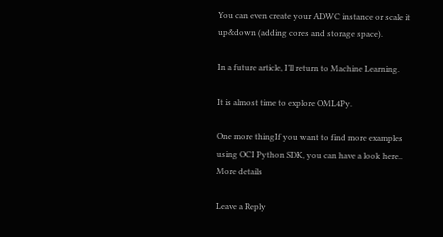You can even create your ADWC instance or scale it up&down (adding cores and storage space).

In a future article, I’ll return to Machine Learning.

It is almost time to explore OML4Py.

One more thingIf you want to find more examples using OCI Python SDK, you can have a look here.. More details

Leave a Reply